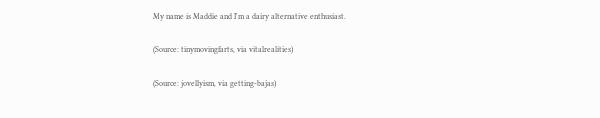My name is Maddie and I'm a dairy alternative enthusiast.

(Source: tinymovingfarts, via vitalrealities)

(Source: jovellyism, via getting-bajas)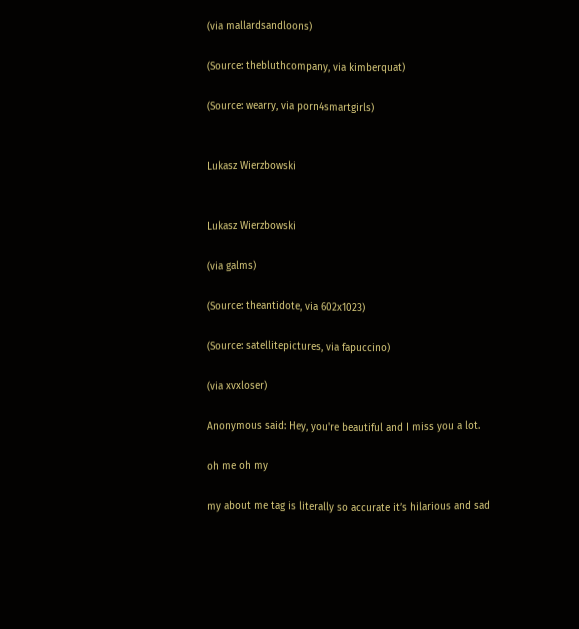(via mallardsandloons)

(Source: thebluthcompany, via kimberquat)

(Source: wearry, via porn4smartgirls)


Lukasz Wierzbowski


Lukasz Wierzbowski

(via galms)

(Source: theantidote, via 602x1023)

(Source: satellitepictures, via fapuccino)

(via xvxloser)

Anonymous said: Hey, you're beautiful and I miss you a lot.

oh me oh my

my about me tag is literally so accurate it’s hilarious and sad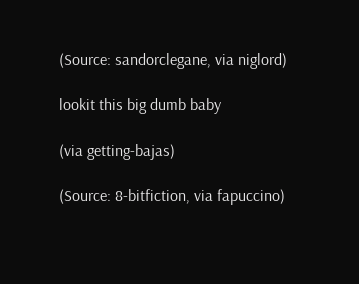(Source: sandorclegane, via niglord)

lookit this big dumb baby

(via getting-bajas)

(Source: 8-bitfiction, via fapuccino)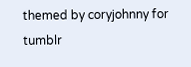themed by coryjohnny for tumblr